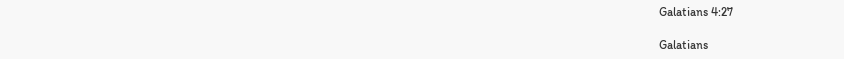Galatians 4:27

Galatians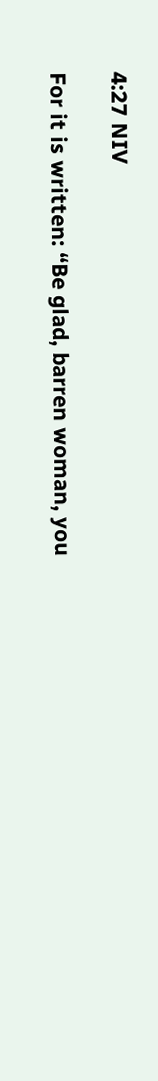4:27 NIV

For it is written: “Be glad, barren woman, you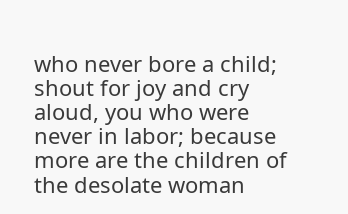who never bore a child; shout for joy and cry aloud, you who were never in labor; because more are the children of the desolate woman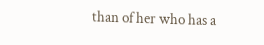than of her who has a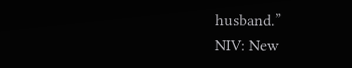husband.”
NIV: New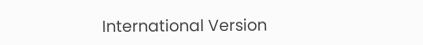International Version